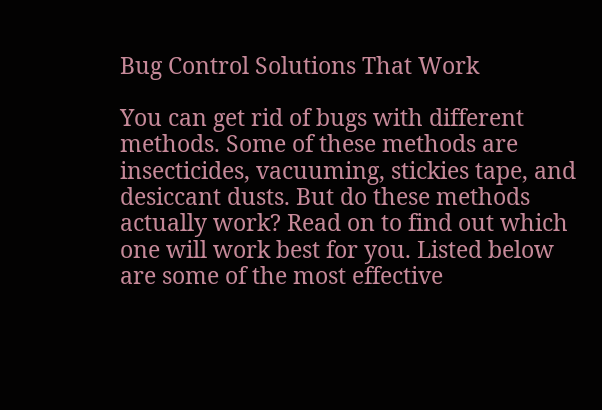Bug Control Solutions That Work

You can get rid of bugs with different methods. Some of these methods are insecticides, vacuuming, stickies tape, and desiccant dusts. But do these methods actually work? Read on to find out which one will work best for you. Listed below are some of the most effective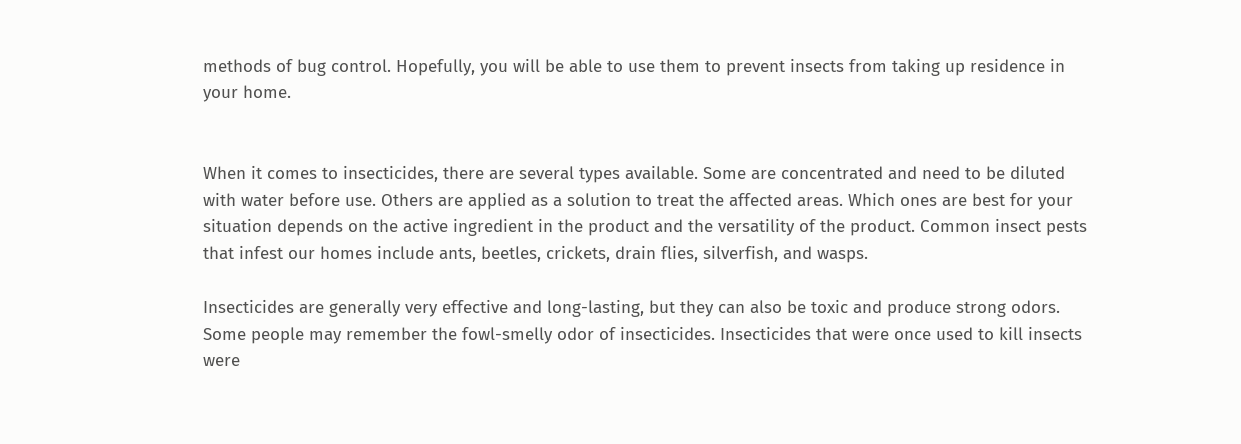methods of bug control. Hopefully, you will be able to use them to prevent insects from taking up residence in your home.


When it comes to insecticides, there are several types available. Some are concentrated and need to be diluted with water before use. Others are applied as a solution to treat the affected areas. Which ones are best for your situation depends on the active ingredient in the product and the versatility of the product. Common insect pests that infest our homes include ants, beetles, crickets, drain flies, silverfish, and wasps.

Insecticides are generally very effective and long-lasting, but they can also be toxic and produce strong odors. Some people may remember the fowl-smelly odor of insecticides. Insecticides that were once used to kill insects were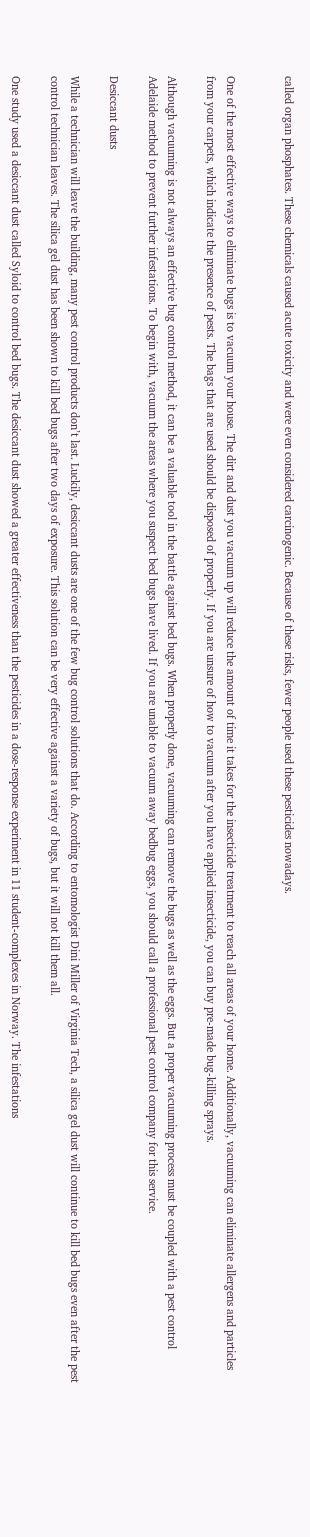called organ phosphates. These chemicals caused acute toxicity and were even considered carcinogenic. Because of these risks, fewer people used these pesticides nowadays.


One of the most effective ways to eliminate bugs is to vacuum your house. The dirt and dust you vacuum up will reduce the amount of time it takes for the insecticide treatment to reach all areas of your home. Additionally, vacuuming can eliminate allergens and particles from your carpets, which indicate the presence of pests. The bags that are used should be disposed of properly. If you are unsure of how to vacuum after you have applied insecticide, you can buy pre-made bug-killing sprays.

Although vacuuming is not always an effective bug control method, it can be a valuable tool in the battle against bed bugs. When properly done, vacuuming can remove the bugs as well as the eggs. But a proper vacuuming process must be coupled with a pest control Adelaide method to prevent further infestations. To begin with, vacuum the areas where you suspect bed bugs have lived. If you are unable to vacuum away bedbug eggs, you should call a professional pest control company for this service.

Desiccant dusts

While a technician will leave the building, many pest control products don’t last. Luckily, desiccant dusts are one of the few bug control solutions that do. According to entomologist Dini Miller of Virginia Tech, a silica gel dust will continue to kill bed bugs even after the pest control technician leaves. The silica gel dust has been shown to kill bed bugs after two days of exposure. This solution can be very effective against a variety of bugs, but it will not kill them all.

One study used a desiccant dust called Syloid to control bed bugs. The desiccant dust showed a greater effectiveness than the pesticides in a dose-response experiment in 11 student-complexes in Norway. The infestations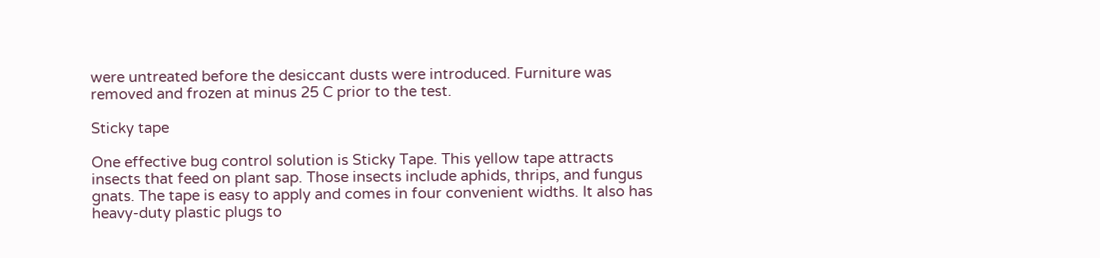were untreated before the desiccant dusts were introduced. Furniture was removed and frozen at minus 25 C prior to the test.

Sticky tape

One effective bug control solution is Sticky Tape. This yellow tape attracts insects that feed on plant sap. Those insects include aphids, thrips, and fungus gnats. The tape is easy to apply and comes in four convenient widths. It also has heavy-duty plastic plugs to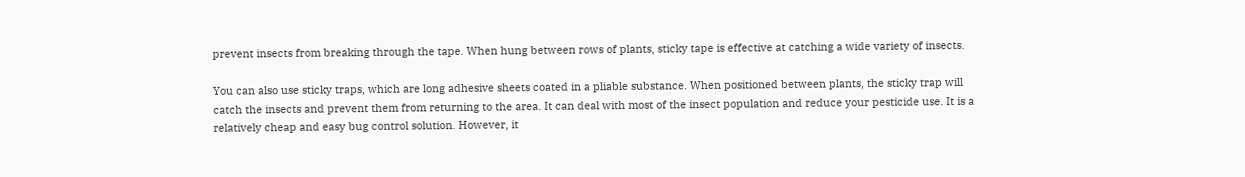prevent insects from breaking through the tape. When hung between rows of plants, sticky tape is effective at catching a wide variety of insects.

You can also use sticky traps, which are long adhesive sheets coated in a pliable substance. When positioned between plants, the sticky trap will catch the insects and prevent them from returning to the area. It can deal with most of the insect population and reduce your pesticide use. It is a relatively cheap and easy bug control solution. However, it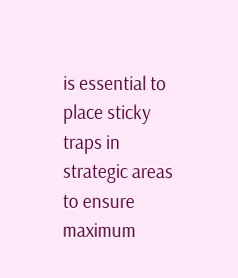is essential to place sticky traps in strategic areas to ensure maximum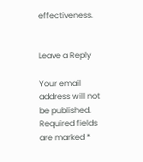effectiveness.


Leave a Reply

Your email address will not be published. Required fields are marked *